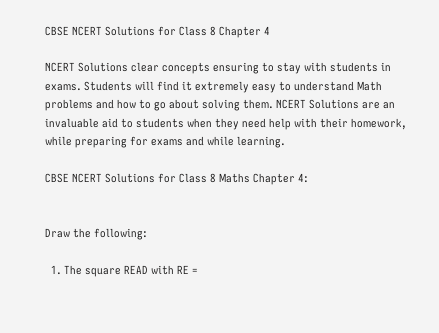CBSE NCERT Solutions for Class 8 Chapter 4

NCERT Solutions clear concepts ensuring to stay with students in exams. Students will find it extremely easy to understand Math problems and how to go about solving them. NCERT Solutions are an invaluable aid to students when they need help with their homework, while preparing for exams and while learning.

CBSE NCERT Solutions for Class 8 Maths Chapter 4:


Draw the following:

  1. The square READ with RE =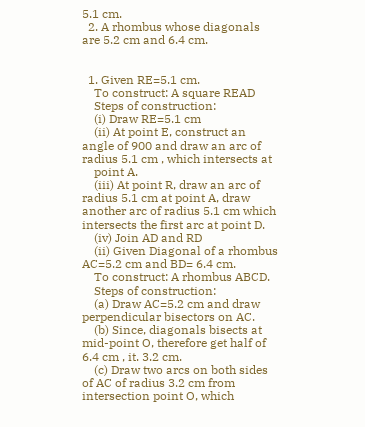5.1 cm.
  2. A rhombus whose diagonals are 5.2 cm and 6.4 cm.


  1. Given RE=5.1 cm.
    To construct: A square READ
    Steps of construction:
    (i) Draw RE=5.1 cm
    (ii) At point E, construct an angle of 900 and draw an arc of radius 5.1 cm , which intersects at
    point A.
    (iii) At point R, draw an arc of radius 5.1 cm at point A, draw another arc of radius 5.1 cm which intersects the first arc at point D.
    (iv) Join AD and RD
    (ii) Given Diagonal of a rhombus AC=5.2 cm and BD= 6.4 cm.
    To construct: A rhombus ABCD.
    Steps of construction:
    (a) Draw AC=5.2 cm and draw perpendicular bisectors on AC.
    (b) Since, diagonals bisects at mid-point O, therefore get half of 6.4 cm , it. 3.2 cm.
    (c) Draw two arcs on both sides of AC of radius 3.2 cm from intersection point O, which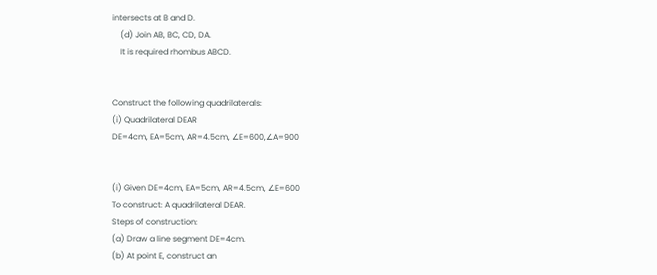intersects at B and D.
    (d) Join AB, BC, CD, DA.
    It is required rhombus ABCD.


Construct the following quadrilaterals:
(i) Quadrilateral DEAR
DE=4cm, EA=5cm, AR=4.5cm, ∠E=600,∠A=900


(i) Given DE=4cm, EA=5cm, AR=4.5cm, ∠E=600
To construct: A quadrilateral DEAR.
Steps of construction:
(a) Draw a line segment DE=4cm.
(b) At point E, construct an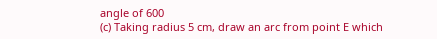angle of 600
(c) Taking radius 5 cm, draw an arc from point E which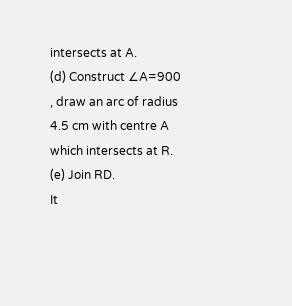intersects at A.
(d) Construct ∠A=900 , draw an arc of radius 4.5 cm with centre A which intersects at R.
(e) Join RD.
It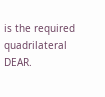is the required quadrilateral DEAR.